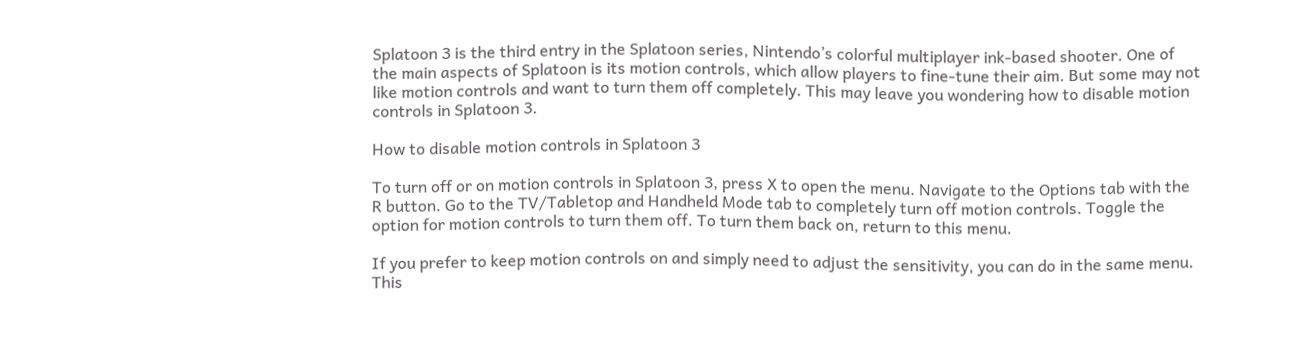Splatoon 3 is the third entry in the Splatoon series, Nintendo’s colorful multiplayer ink-based shooter. One of the main aspects of Splatoon is its motion controls, which allow players to fine-tune their aim. But some may not like motion controls and want to turn them off completely. This may leave you wondering how to disable motion controls in Splatoon 3.

How to disable motion controls in Splatoon 3

To turn off or on motion controls in Splatoon 3, press X to open the menu. Navigate to the Options tab with the R button. Go to the TV/Tabletop and Handheld Mode tab to completely turn off motion controls. Toggle the option for motion controls to turn them off. To turn them back on, return to this menu.

If you prefer to keep motion controls on and simply need to adjust the sensitivity, you can do in the same menu. This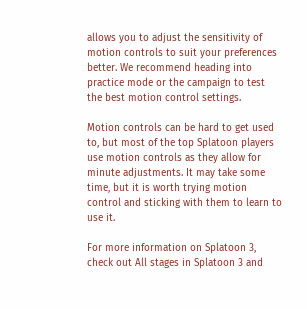allows you to adjust the sensitivity of motion controls to suit your preferences better. We recommend heading into practice mode or the campaign to test the best motion control settings.

Motion controls can be hard to get used to, but most of the top Splatoon players use motion controls as they allow for minute adjustments. It may take some time, but it is worth trying motion control and sticking with them to learn to use it.

For more information on Splatoon 3, check out All stages in Splatoon 3 and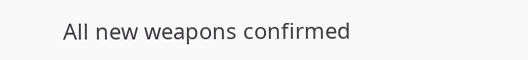All new weapons confirmed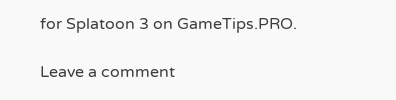for Splatoon 3 on GameTips.PRO.

Leave a comment